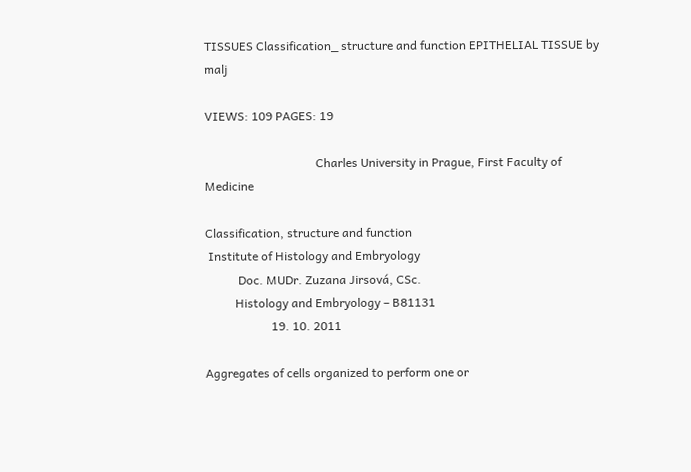TISSUES Classification_ structure and function EPITHELIAL TISSUE by malj

VIEWS: 109 PAGES: 19

                                     Charles University in Prague, First Faculty of Medicine

Classification, structure and function
 Institute of Histology and Embryology
           Doc. MUDr. Zuzana Jirsová, CSc.
          Histology and Embryology – B81131
                      19. 10. 2011

Aggregates of cells organized to perform one or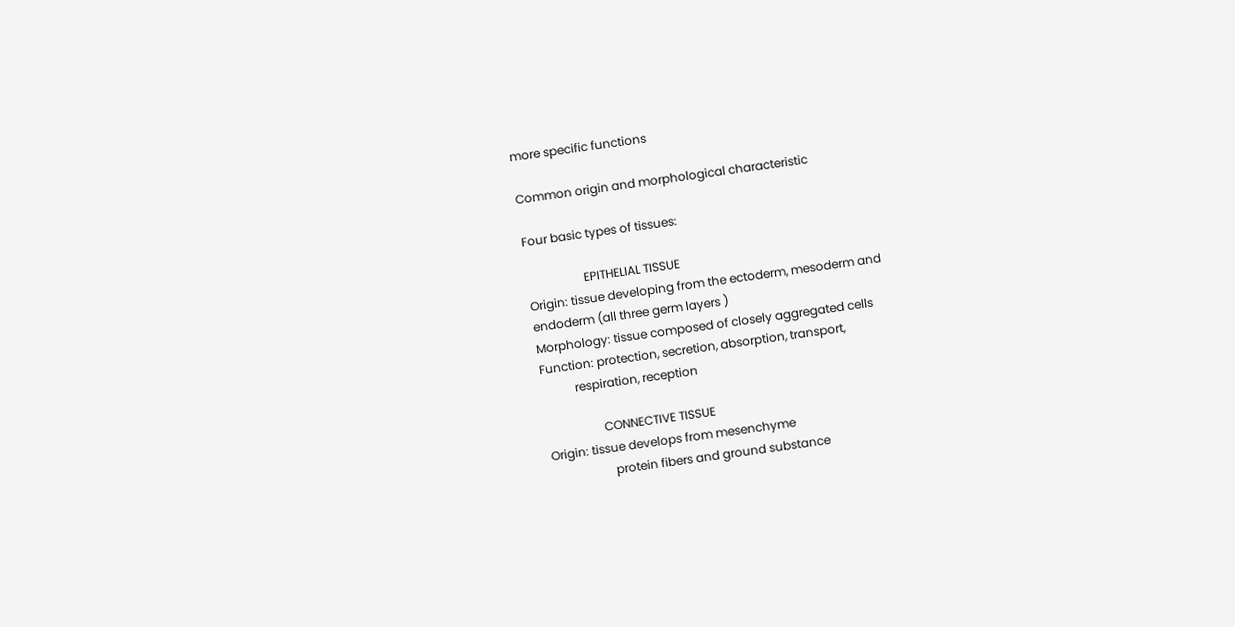more specific functions

Common origin and morphological characteristic

Four basic types of tissues:

                   EPITHELIAL TISSUE
Origin: tissue developing from the ectoderm, mesoderm and
endoderm (all three germ layers )
Morphology: tissue composed of closely aggregated cells
Function: protection, secretion, absorption, transport,
           respiration, reception

                   CONNECTIVE TISSUE
Origin: tissue develops from mesenchyme
                     protein fibers and ground substance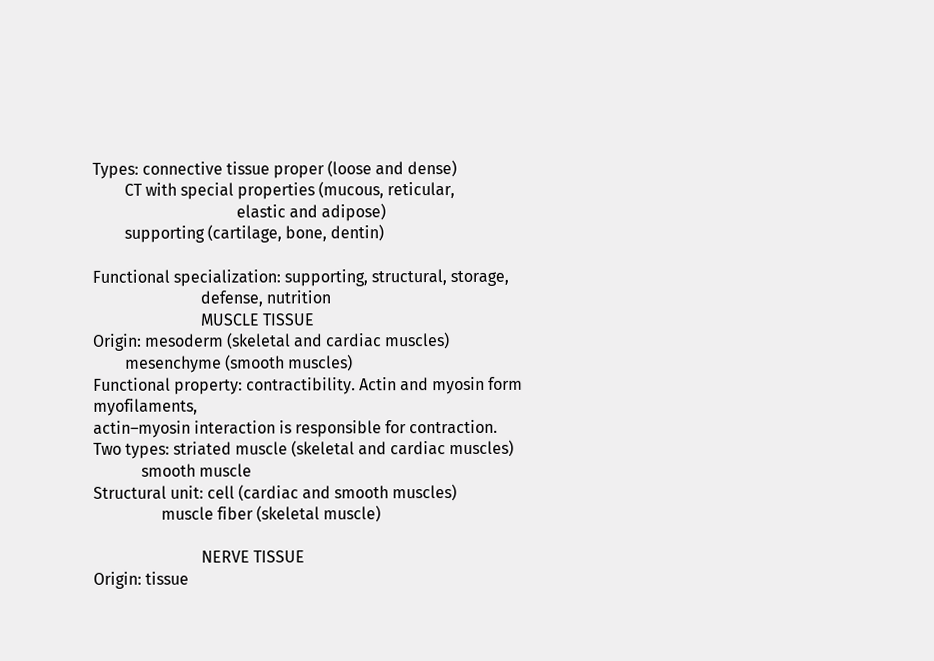Types: connective tissue proper (loose and dense)
        CT with special properties (mucous, reticular,
                                    elastic and adipose)
        supporting (cartilage, bone, dentin)

Functional specialization: supporting, structural, storage,
                           defense, nutrition
                           MUSCLE TISSUE
Origin: mesoderm (skeletal and cardiac muscles)
        mesenchyme (smooth muscles)
Functional property: contractibility. Actin and myosin form myofilaments,
actin–myosin interaction is responsible for contraction.
Two types: striated muscle (skeletal and cardiac muscles)
            smooth muscle
Structural unit: cell (cardiac and smooth muscles)
                 muscle fiber (skeletal muscle)

                           NERVE TISSUE
Origin: tissue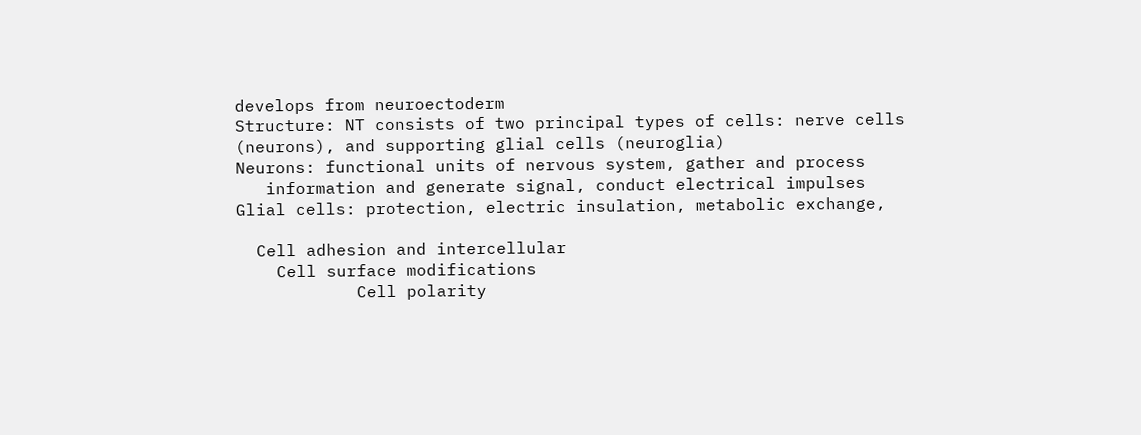develops from neuroectoderm
Structure: NT consists of two principal types of cells: nerve cells
(neurons), and supporting glial cells (neuroglia)
Neurons: functional units of nervous system, gather and process
   information and generate signal, conduct electrical impulses
Glial cells: protection, electric insulation, metabolic exchange,

  Cell adhesion and intercellular
    Cell surface modifications
            Cell polarity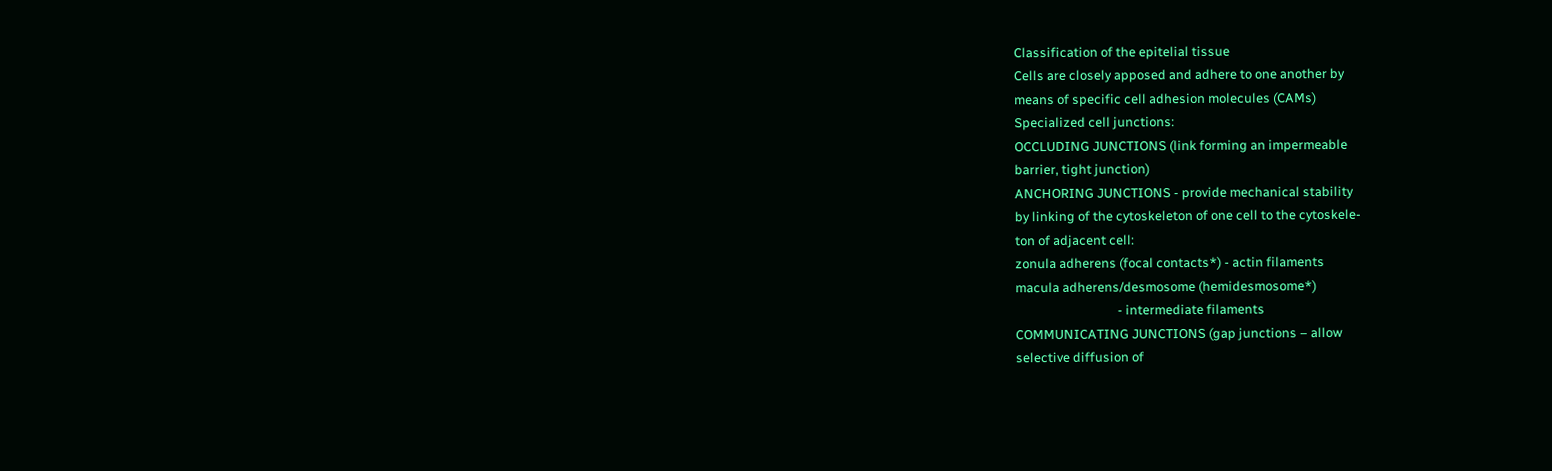Classification of the epitelial tissue
Cells are closely apposed and adhere to one another by
means of specific cell adhesion molecules (CAMs)
Specialized cell junctions:
OCCLUDING JUNCTIONS (link forming an impermeable
barrier, tight junction)
ANCHORING JUNCTIONS - provide mechanical stability
by linking of the cytoskeleton of one cell to the cytoskele-
ton of adjacent cell:
zonula adherens (focal contacts*) - actin filaments
macula adherens/desmosome (hemidesmosome*)
                                  - intermediate filaments
COMMUNICATING JUNCTIONS (gap junctions – allow
selective diffusion of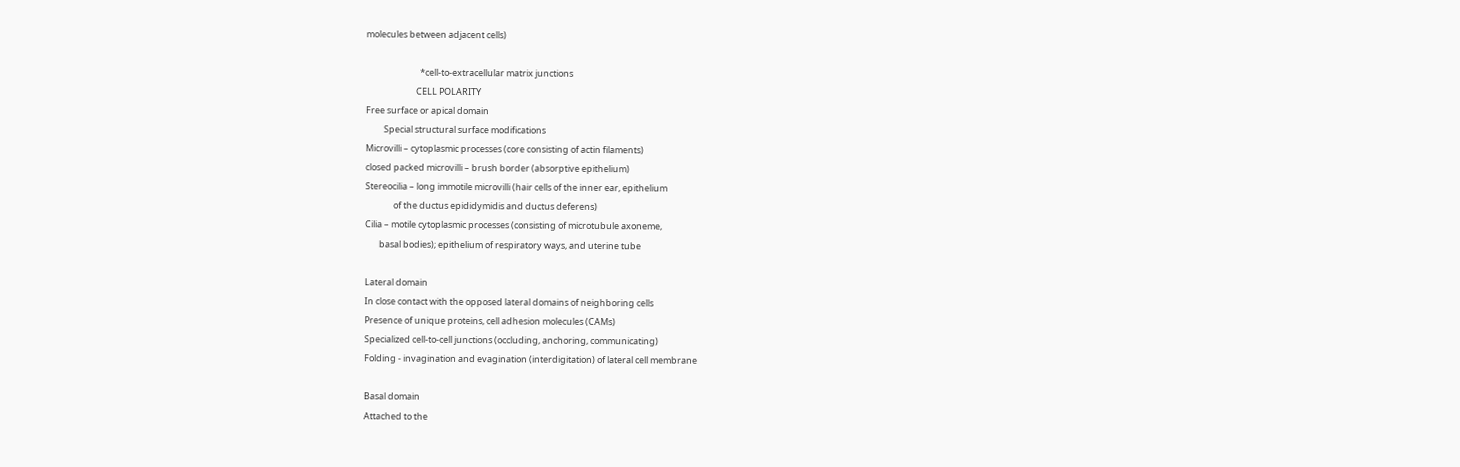molecules between adjacent cells)

                           *cell-to-extracellular matrix junctions
                         CELL POLARITY
Free surface or apical domain
         Special structural surface modifications
Microvilli – cytoplasmic processes (core consisting of actin filaments)
closed packed microvilli – brush border (absorptive epithelium)
Stereocilia – long immotile microvilli (hair cells of the inner ear, epithelium
              of the ductus epididymidis and ductus deferens)
Cilia – motile cytoplasmic processes (consisting of microtubule axoneme,
       basal bodies); epithelium of respiratory ways, and uterine tube

Lateral domain
In close contact with the opposed lateral domains of neighboring cells
Presence of unique proteins, cell adhesion molecules (CAMs)
Specialized cell-to-cell junctions (occluding, anchoring, communicating)
Folding - invagination and evagination (interdigitation) of lateral cell membrane

Basal domain
Attached to the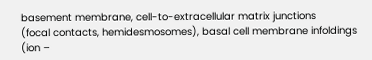basement membrane, cell-to-extracellular matrix junctions
(focal contacts, hemidesmosomes), basal cell membrane infoldings (ion –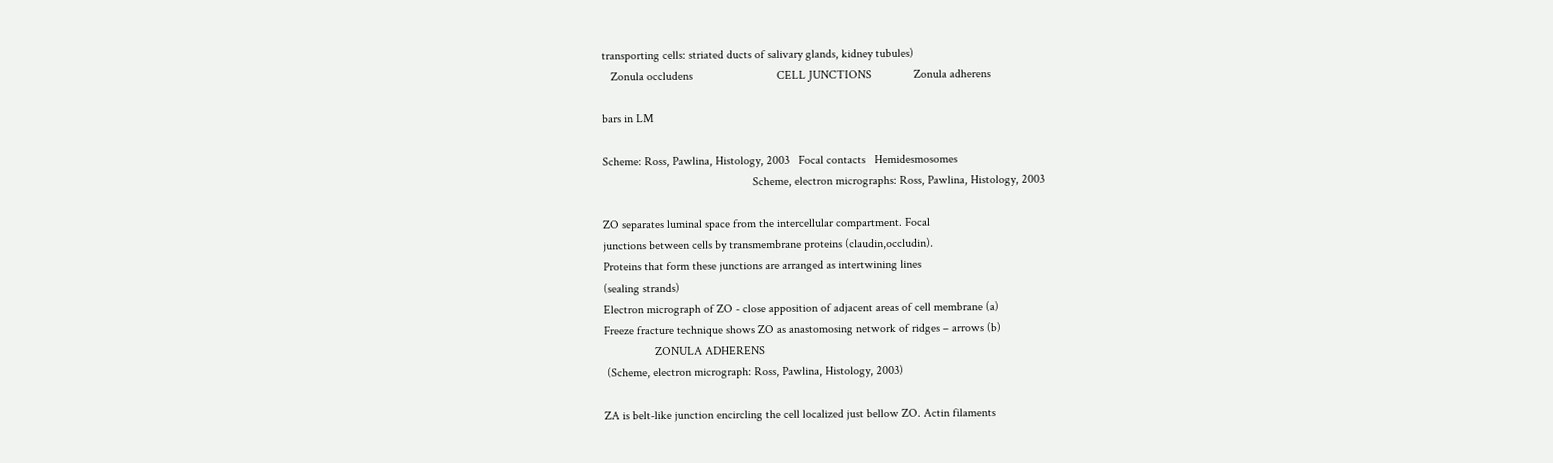transporting cells: striated ducts of salivary glands, kidney tubules)
   Zonula occludens                            CELL JUNCTIONS              Zonula adherens

bars in LM

Scheme: Ross, Pawlina, Histology, 2003   Focal contacts   Hemidesmosomes
                                                  Scheme, electron micrographs: Ross, Pawlina, Histology, 2003

ZO separates luminal space from the intercellular compartment. Focal
junctions between cells by transmembrane proteins (claudin,occludin).
Proteins that form these junctions are arranged as intertwining lines
(sealing strands)
Electron micrograph of ZO - close apposition of adjacent areas of cell membrane (a)
Freeze fracture technique shows ZO as anastomosing network of ridges – arrows (b)
                 ZONULA ADHERENS
 (Scheme, electron micrograph: Ross, Pawlina, Histology, 2003)

ZA is belt-like junction encircling the cell localized just bellow ZO. Actin filaments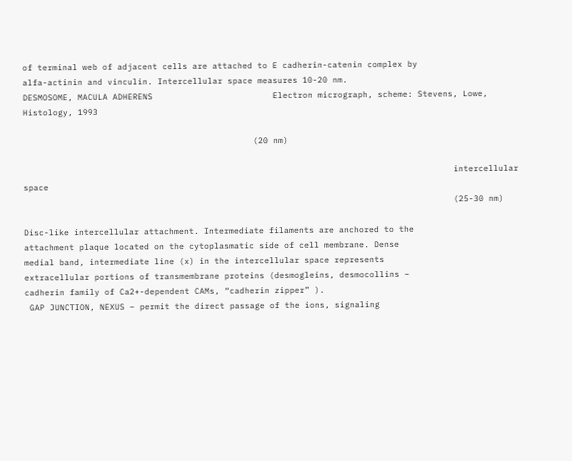of terminal web of adjacent cells are attached to E cadherin-catenin complex by
alfa-actinin and vinculin. Intercellular space measures 10-20 nm.
DESMOSOME, MACULA ADHERENS                        Electron micrograph, scheme: Stevens, Lowe, Histology, 1993

                                              (20 nm)

                                                                                      intercellular space
                                                                                      (25-30 nm)

Disc-like intercellular attachment. Intermediate filaments are anchored to the
attachment plaque located on the cytoplasmatic side of cell membrane. Dense
medial band, intermediate line (x) in the intercellular space represents
extracellular portions of transmembrane proteins (desmogleins, desmocollins –
cadherin family of Ca2+-dependent CAMs, “cadherin zipper” ).
 GAP JUNCTION, NEXUS – permit the direct passage of the ions, signaling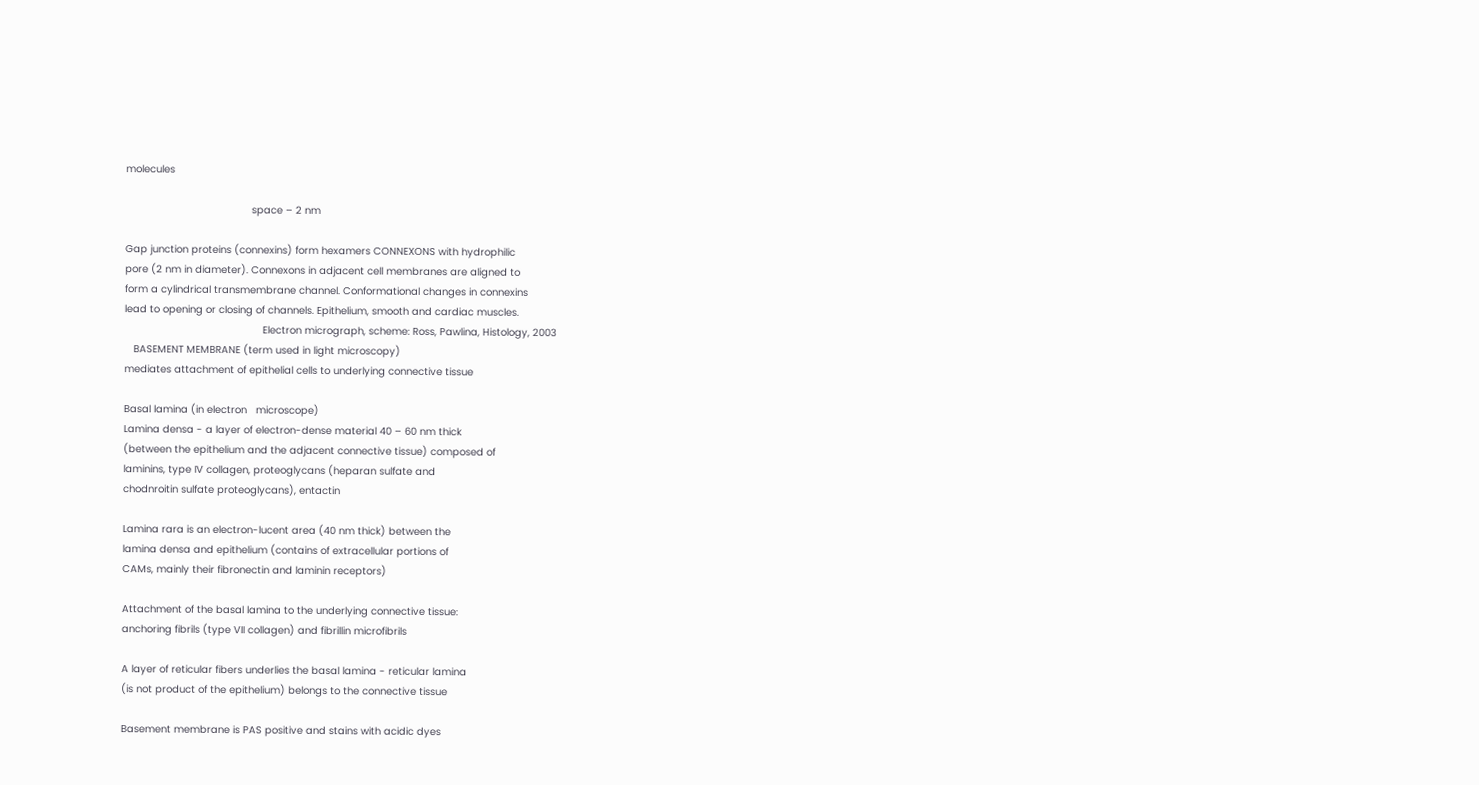molecules

                                          space – 2 nm

Gap junction proteins (connexins) form hexamers CONNEXONS with hydrophilic
pore (2 nm in diameter). Connexons in adjacent cell membranes are aligned to
form a cylindrical transmembrane channel. Conformational changes in connexins
lead to opening or closing of channels. Epithelium, smooth and cardiac muscles.
                                              Electron micrograph, scheme: Ross, Pawlina, Histology, 2003
   BASEMENT MEMBRANE (term used in light microscopy)
mediates attachment of epithelial cells to underlying connective tissue

Basal lamina (in electron   microscope)
Lamina densa - a layer of electron-dense material 40 – 60 nm thick
(between the epithelium and the adjacent connective tissue) composed of
laminins, type IV collagen, proteoglycans (heparan sulfate and
chodnroitin sulfate proteoglycans), entactin

Lamina rara is an electron-lucent area (40 nm thick) between the
lamina densa and epithelium (contains of extracellular portions of
CAMs, mainly their fibronectin and laminin receptors)

Attachment of the basal lamina to the underlying connective tissue:
anchoring fibrils (type VII collagen) and fibrillin microfibrils

A layer of reticular fibers underlies the basal lamina - reticular lamina
(is not product of the epithelium) belongs to the connective tissue

Basement membrane is PAS positive and stains with acidic dyes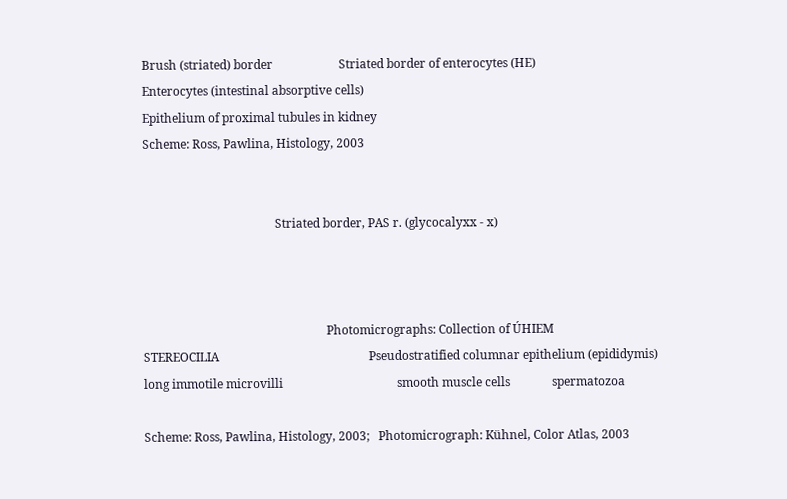Brush (striated) border                      Striated border of enterocytes (HE)
Enterocytes (intestinal absorptive cells)
Epithelium of proximal tubules in kidney
Scheme: Ross, Pawlina, Histology, 2003


                                            Striated border, PAS r. (glycocalyxx - x)



                                                             Photomicrographs: Collection of ÚHIEM
STEREOCILIA                                                  Pseudostratified columnar epithelium (epididymis)
long immotile microvilli                                      smooth muscle cells              spermatozoa

Scheme: Ross, Pawlina, Histology, 2003;   Photomicrograph: Kühnel, Color Atlas, 2003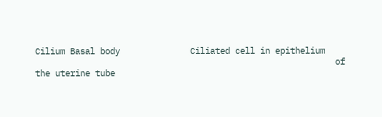Cilium Basal body              Ciliated cell in epithelium
                                                            of the uterine tube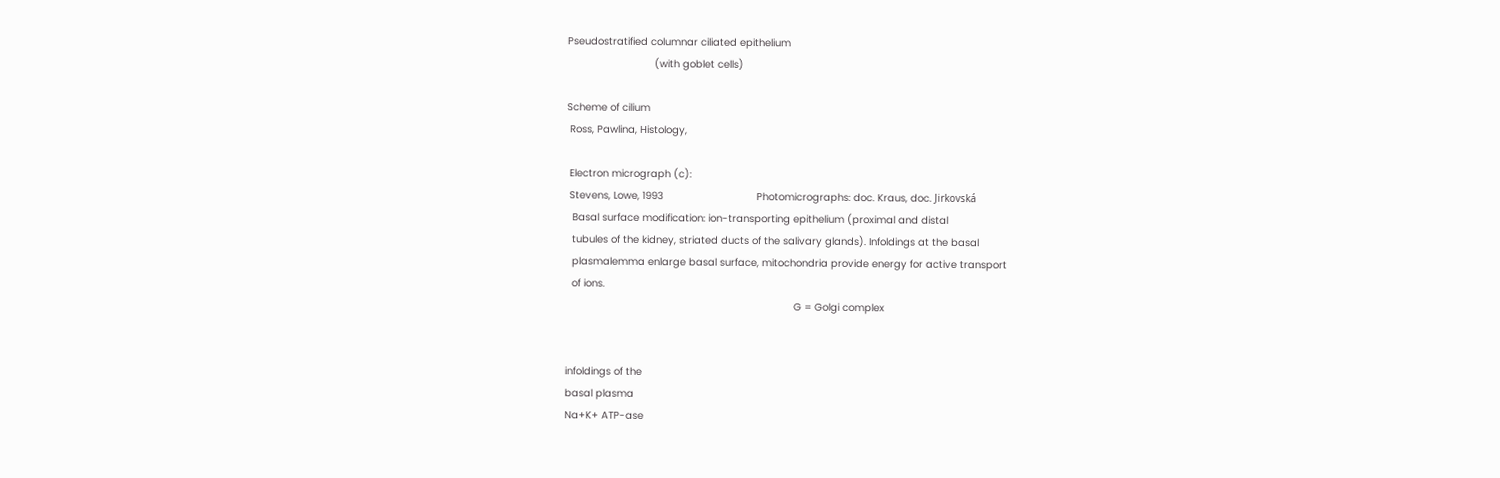Pseudostratified columnar ciliated epithelium
                             (with goblet cells)

Scheme of cilium
 Ross, Pawlina, Histology,

 Electron micrograph (c):
 Stevens, Lowe, 1993                               Photomicrographs: doc. Kraus, doc. Jirkovská
  Basal surface modification: ion-transporting epithelium (proximal and distal
  tubules of the kidney, striated ducts of the salivary glands). Infoldings at the basal
  plasmalemma enlarge basal surface, mitochondria provide energy for active transport
  of ions.
                                                                            G = Golgi complex


infoldings of the
basal plasma
Na+K+ ATP-ase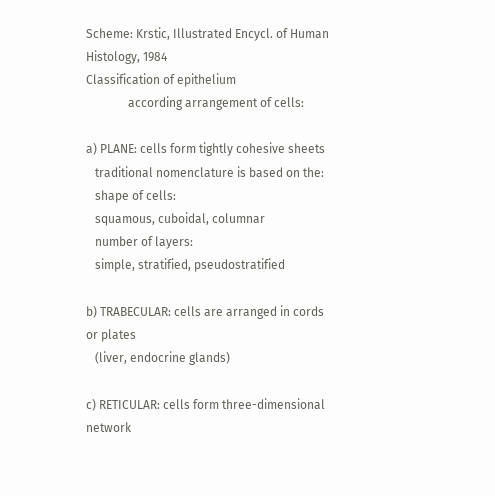Scheme: Krstic, Illustrated Encycl. of Human Histology, 1984
Classification of epithelium
              according arrangement of cells:

a) PLANE: cells form tightly cohesive sheets
   traditional nomenclature is based on the:
   shape of cells:
   squamous, cuboidal, columnar
   number of layers:
   simple, stratified, pseudostratified

b) TRABECULAR: cells are arranged in cords or plates
   (liver, endocrine glands)

c) RETICULAR: cells form three-dimensional network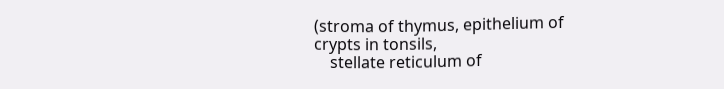(stroma of thymus, epithelium of crypts in tonsils,
    stellate reticulum of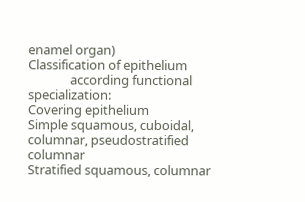enamel organ)
Classification of epithelium
              according functional specialization:
Covering epithelium
Simple squamous, cuboidal, columnar, pseudostratified columnar
Stratified squamous, columnar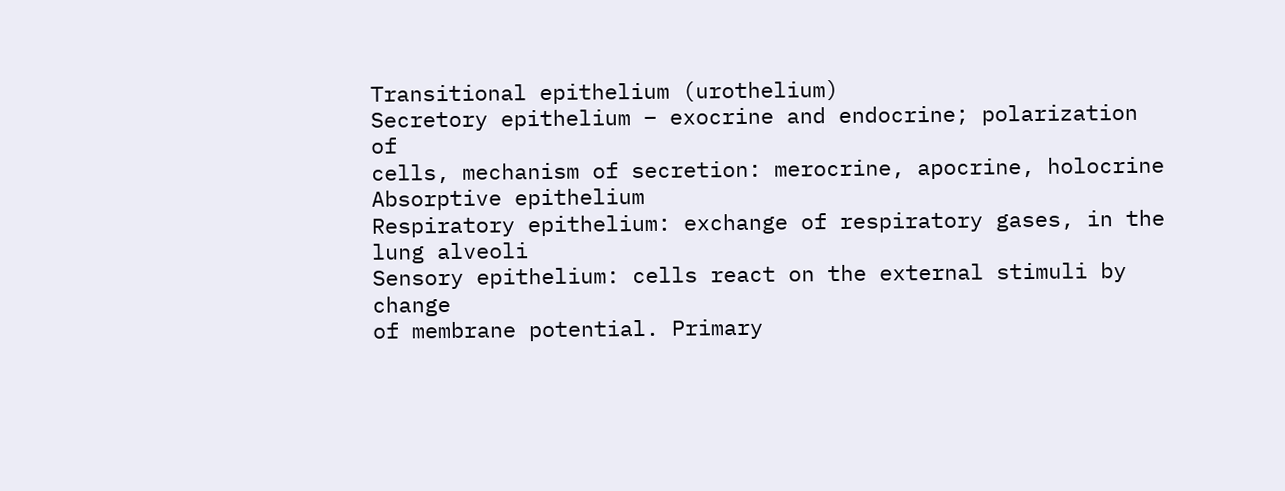Transitional epithelium (urothelium)
Secretory epithelium – exocrine and endocrine; polarization of
cells, mechanism of secretion: merocrine, apocrine, holocrine
Absorptive epithelium
Respiratory epithelium: exchange of respiratory gases, in the
lung alveoli
Sensory epithelium: cells react on the external stimuli by change
of membrane potential. Primary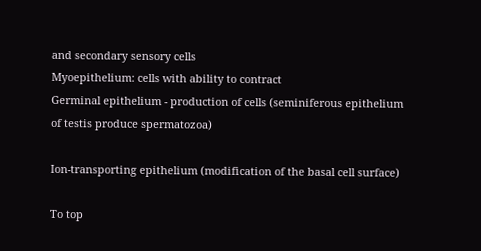and secondary sensory cells
Myoepithelium: cells with ability to contract
Germinal epithelium - production of cells (seminiferous epithelium
of testis produce spermatozoa)

Ion-transporting epithelium (modification of the basal cell surface)

To top